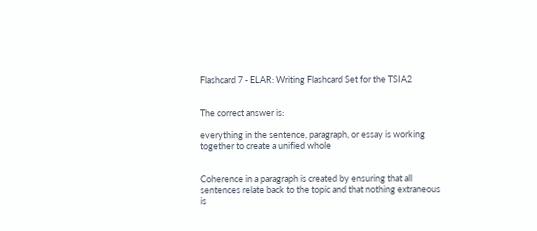Flashcard 7 - ELAR: Writing Flashcard Set for the TSIA2


The correct answer is:

everything in the sentence, paragraph, or essay is working together to create a unified whole


Coherence in a paragraph is created by ensuring that all sentences relate back to the topic and that nothing extraneous is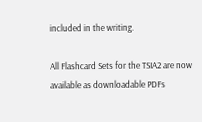included in the writing.

All Flashcard Sets for the TSIA2 are now available as downloadable PDFs